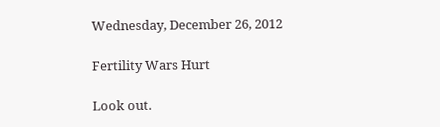Wednesday, December 26, 2012

Fertility Wars Hurt

Look out.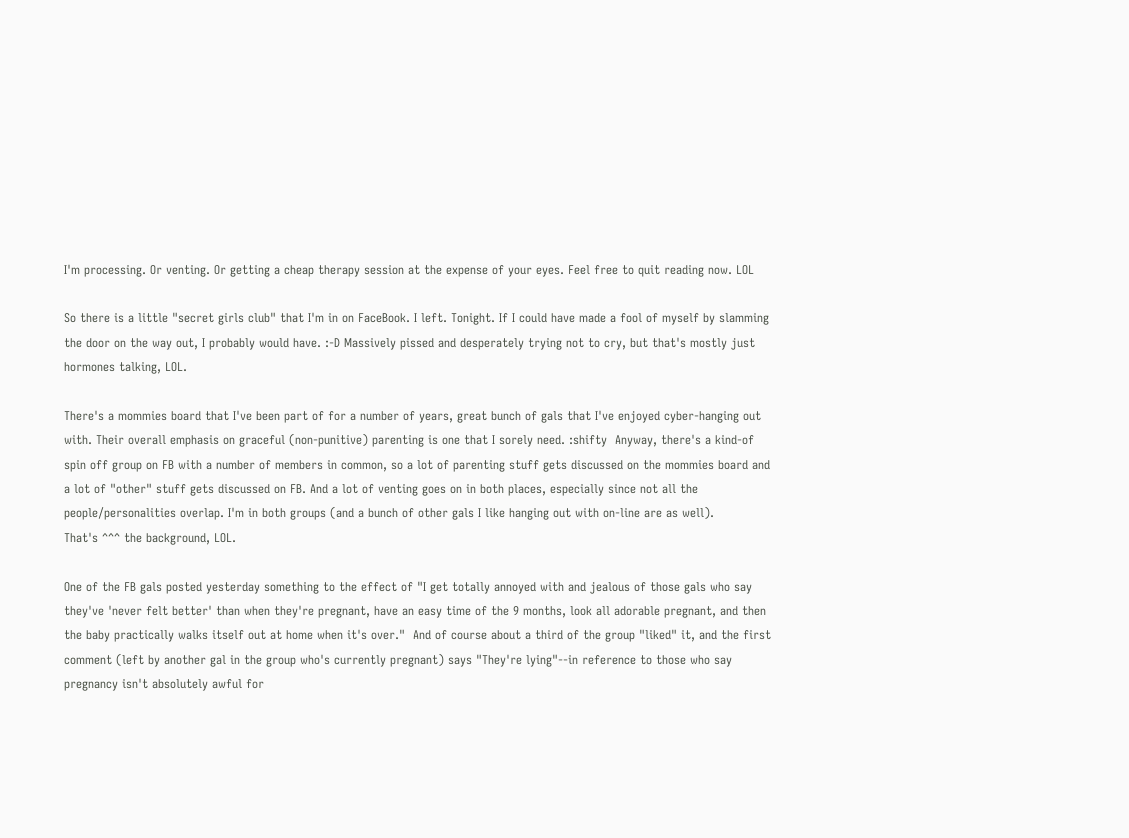I'm processing. Or venting. Or getting a cheap therapy session at the expense of your eyes. Feel free to quit reading now. LOL

So there is a little "secret girls club" that I'm in on FaceBook. I left. Tonight. If I could have made a fool of myself by slamming the door on the way out, I probably would have. :-D Massively pissed and desperately trying not to cry, but that's mostly just hormones talking, LOL.

There's a mommies board that I've been part of for a number of years, great bunch of gals that I've enjoyed cyber-hanging out with. Their overall emphasis on graceful (non-punitive) parenting is one that I sorely need. :shifty  Anyway, there's a kind-of spin off group on FB with a number of members in common, so a lot of parenting stuff gets discussed on the mommies board and a lot of "other" stuff gets discussed on FB. And a lot of venting goes on in both places, especially since not all the people/personalities overlap. I'm in both groups (and a bunch of other gals I like hanging out with on-line are as well).
That's ^^^ the background, LOL.

One of the FB gals posted yesterday something to the effect of "I get totally annoyed with and jealous of those gals who say they've 'never felt better' than when they're pregnant, have an easy time of the 9 months, look all adorable pregnant, and then the baby practically walks itself out at home when it's over."  And of course about a third of the group "liked" it, and the first comment (left by another gal in the group who's currently pregnant) says "They're lying"--in reference to those who say pregnancy isn't absolutely awful for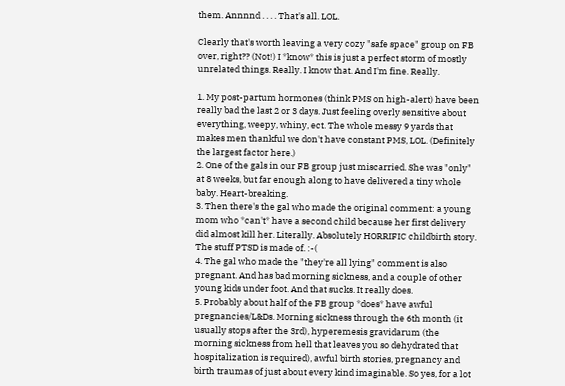them. Annnnd . . . . That's all. LOL.

Clearly that's worth leaving a very cozy "safe space" group on FB over, right?? (Not!) I *know* this is just a perfect storm of mostly unrelated things. Really. I know that. And I'm fine. Really.

1. My post-partum hormones (think PMS on high-alert) have been really bad the last 2 or 3 days. Just feeling overly sensitive about everything, weepy, whiny, ect. The whole messy 9 yards that makes men thankful we don't have constant PMS, LOL. (Definitely the largest factor here.)
2. One of the gals in our FB group just miscarried. She was "only" at 8 weeks, but far enough along to have delivered a tiny whole baby. Heart-breaking.
3. Then there's the gal who made the original comment: a young mom who *can't* have a second child because her first delivery did almost kill her. Literally. Absolutely HORRIFIC childbirth story. The stuff PTSD is made of. :-(
4. The gal who made the "they're all lying" comment is also pregnant. And has bad morning sickness, and a couple of other young kids under foot. And that sucks. It really does.
5. Probably about half of the FB group *does* have awful pregnancies/L&Ds. Morning sickness through the 6th month (it usually stops after the 3rd), hyperemesis gravidarum (the morning sickness from hell that leaves you so dehydrated that hospitalization is required), awful birth stories, pregnancy and birth traumas of just about every kind imaginable. So yes, for a lot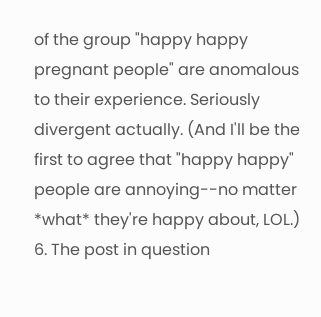of the group "happy happy pregnant people" are anomalous to their experience. Seriously divergent actually. (And I'll be the first to agree that "happy happy" people are annoying--no matter *what* they're happy about, LOL.)
6. The post in question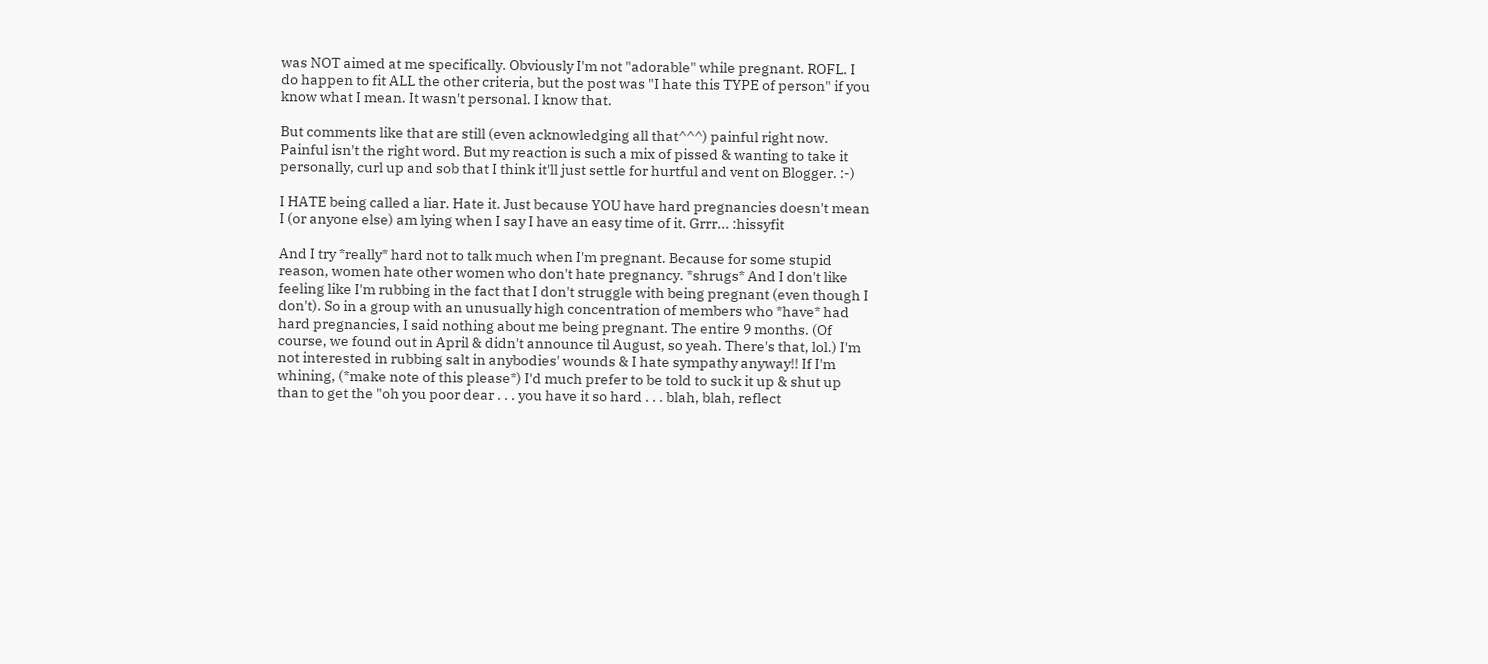was NOT aimed at me specifically. Obviously I'm not "adorable" while pregnant. ROFL. I do happen to fit ALL the other criteria, but the post was "I hate this TYPE of person" if you know what I mean. It wasn't personal. I know that.

But comments like that are still (even acknowledging all that^^^) painful right now. Painful isn't the right word. But my reaction is such a mix of pissed & wanting to take it personally, curl up and sob that I think it'll just settle for hurtful and vent on Blogger. :-)

I HATE being called a liar. Hate it. Just because YOU have hard pregnancies doesn't mean I (or anyone else) am lying when I say I have an easy time of it. Grrr... :hissyfit

And I try *really* hard not to talk much when I'm pregnant. Because for some stupid reason, women hate other women who don't hate pregnancy. *shrugs* And I don't like feeling like I'm rubbing in the fact that I don't struggle with being pregnant (even though I don't). So in a group with an unusually high concentration of members who *have* had hard pregnancies, I said nothing about me being pregnant. The entire 9 months. (Of course, we found out in April & didn't announce til August, so yeah. There's that, lol.) I'm not interested in rubbing salt in anybodies' wounds & I hate sympathy anyway!! If I'm whining, (*make note of this please*) I'd much prefer to be told to suck it up & shut up than to get the "oh you poor dear . . . you have it so hard . . . blah, blah, reflect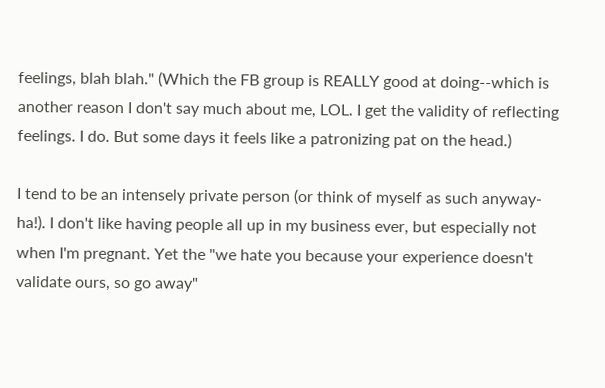feelings, blah blah." (Which the FB group is REALLY good at doing--which is another reason I don't say much about me, LOL. I get the validity of reflecting feelings. I do. But some days it feels like a patronizing pat on the head.)

I tend to be an intensely private person (or think of myself as such anyway-ha!). I don't like having people all up in my business ever, but especially not when I'm pregnant. Yet the "we hate you because your experience doesn't validate ours, so go away"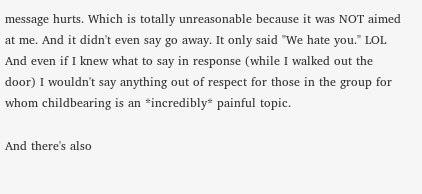message hurts. Which is totally unreasonable because it was NOT aimed at me. And it didn't even say go away. It only said "We hate you." LOL And even if I knew what to say in response (while I walked out the door) I wouldn't say anything out of respect for those in the group for whom childbearing is an *incredibly* painful topic.

And there's also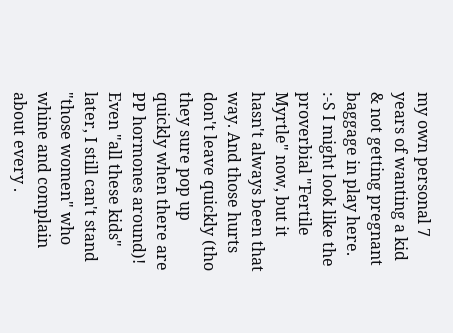my own personal 7 years of wanting a kid & not getting pregnant baggage in play here. :-S I might look like the proverbial "Fertile Myrtle" now, but it hasn't always been that way. And those hurts don't leave quickly (tho they sure pop up quickly when there are PP hormones around)!  Even "all these kids" later, I still can't stand "those women" who whine and complain about every .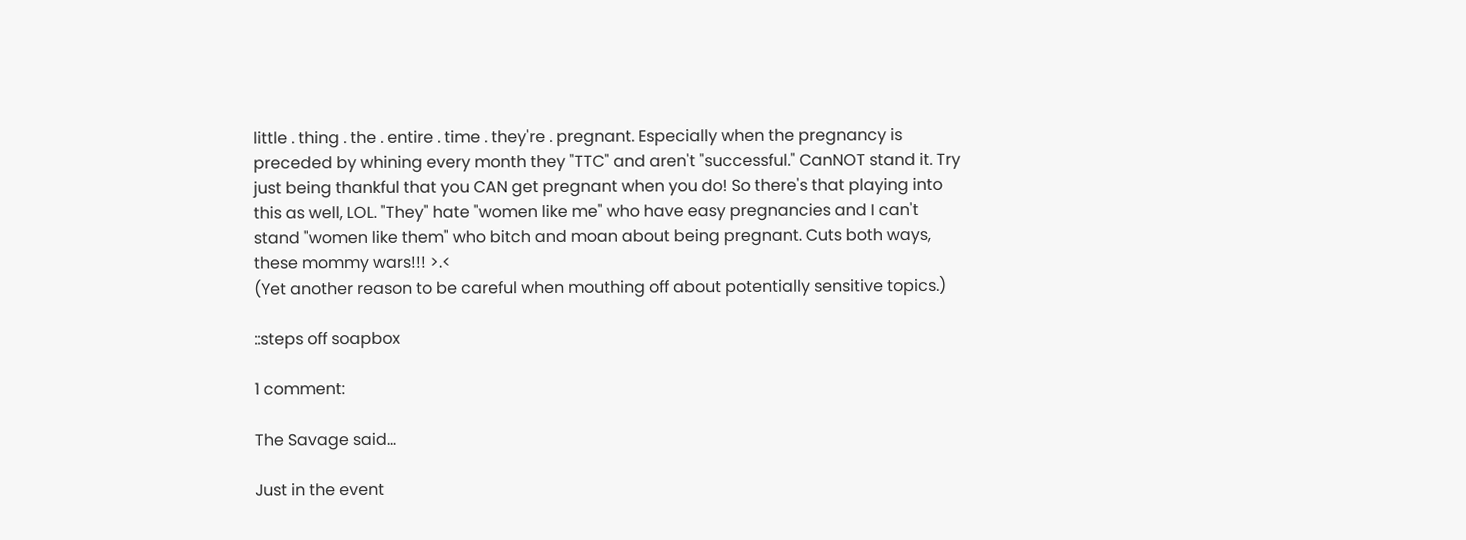little . thing . the . entire . time . they're . pregnant. Especially when the pregnancy is preceded by whining every month they "TTC" and aren't "successful." CanNOT stand it. Try just being thankful that you CAN get pregnant when you do! So there's that playing into this as well, LOL. "They" hate "women like me" who have easy pregnancies and I can't stand "women like them" who bitch and moan about being pregnant. Cuts both ways, these mommy wars!!! >.<
(Yet another reason to be careful when mouthing off about potentially sensitive topics.)

::steps off soapbox

1 comment:

The Savage said...

Just in the event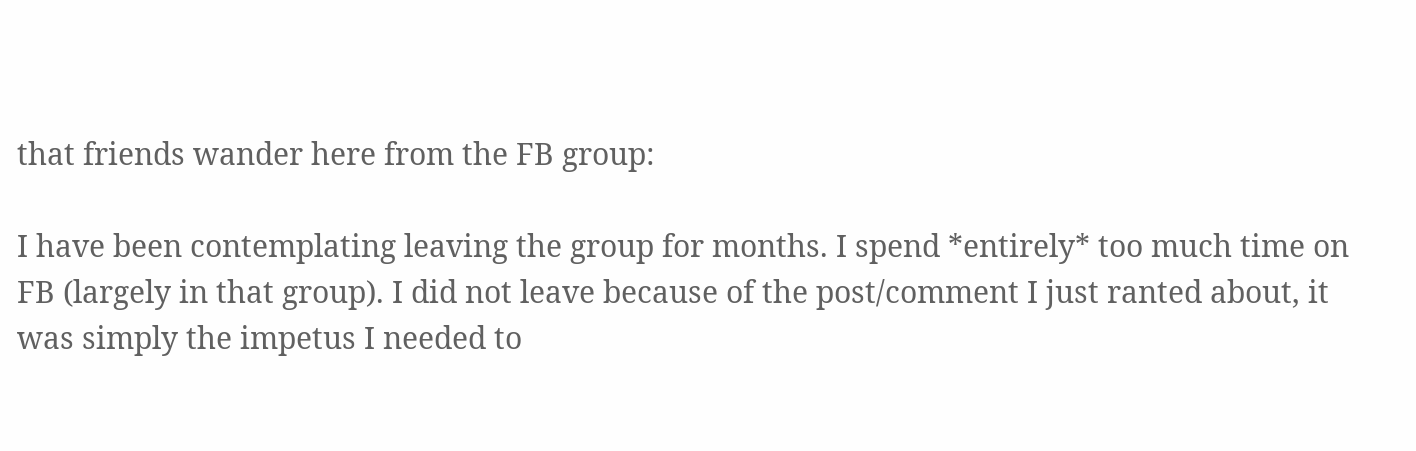that friends wander here from the FB group:

I have been contemplating leaving the group for months. I spend *entirely* too much time on FB (largely in that group). I did not leave because of the post/comment I just ranted about, it was simply the impetus I needed to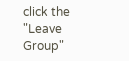click the "Leave Group"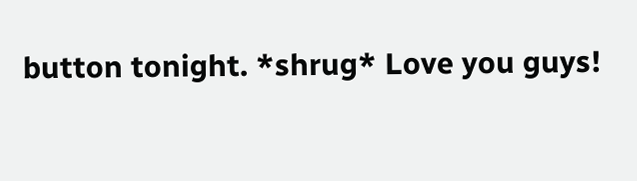button tonight. *shrug* Love you guys!